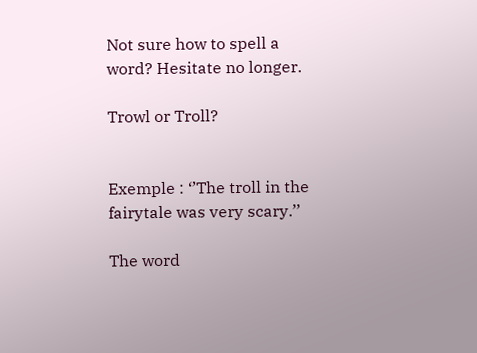Not sure how to spell a word? Hesitate no longer.

Trowl or Troll?


Exemple : ‘’The troll in the fairytale was very scary.’’

The word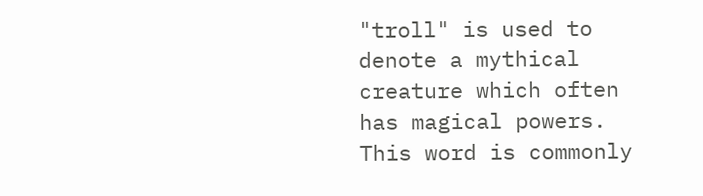"troll" is used to denote a mythical creature which often has magical powers. This word is commonly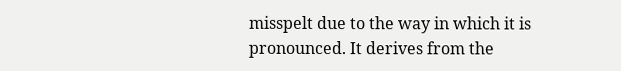misspelt due to the way in which it is pronounced. It derives from the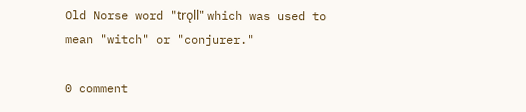Old Norse word "trǫll" which was used to mean "witch" or "conjurer."

0 comment